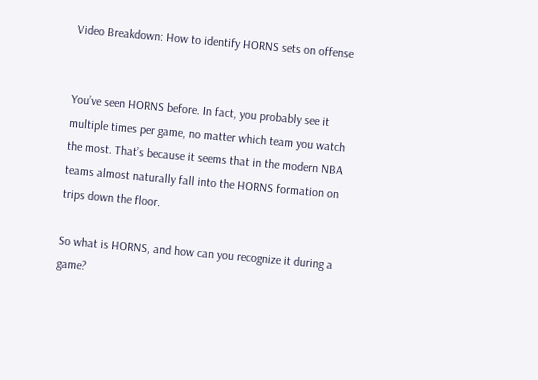Video Breakdown: How to identify HORNS sets on offense


You’ve seen HORNS before. In fact, you probably see it multiple times per game, no matter which team you watch the most. That’s because it seems that in the modern NBA teams almost naturally fall into the HORNS formation on trips down the floor.

So what is HORNS, and how can you recognize it during a game?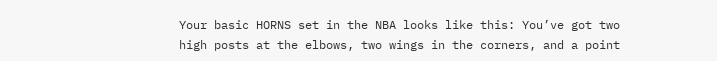Your basic HORNS set in the NBA looks like this: You’ve got two high posts at the elbows, two wings in the corners, and a point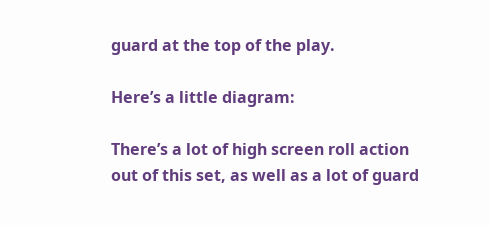guard at the top of the play.

Here’s a little diagram:

There’s a lot of high screen roll action out of this set, as well as a lot of guard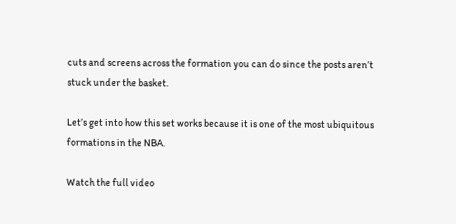cuts and screens across the formation you can do since the posts aren’t stuck under the basket.

Let’s get into how this set works because it is one of the most ubiquitous formations in the NBA.

Watch the full video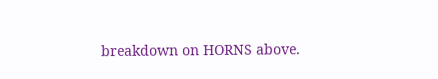breakdown on HORNS above.